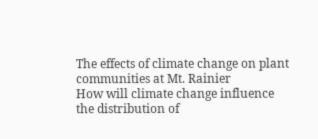The effects of climate change on plant communities at Mt. Rainier
How will climate change influence the distribution of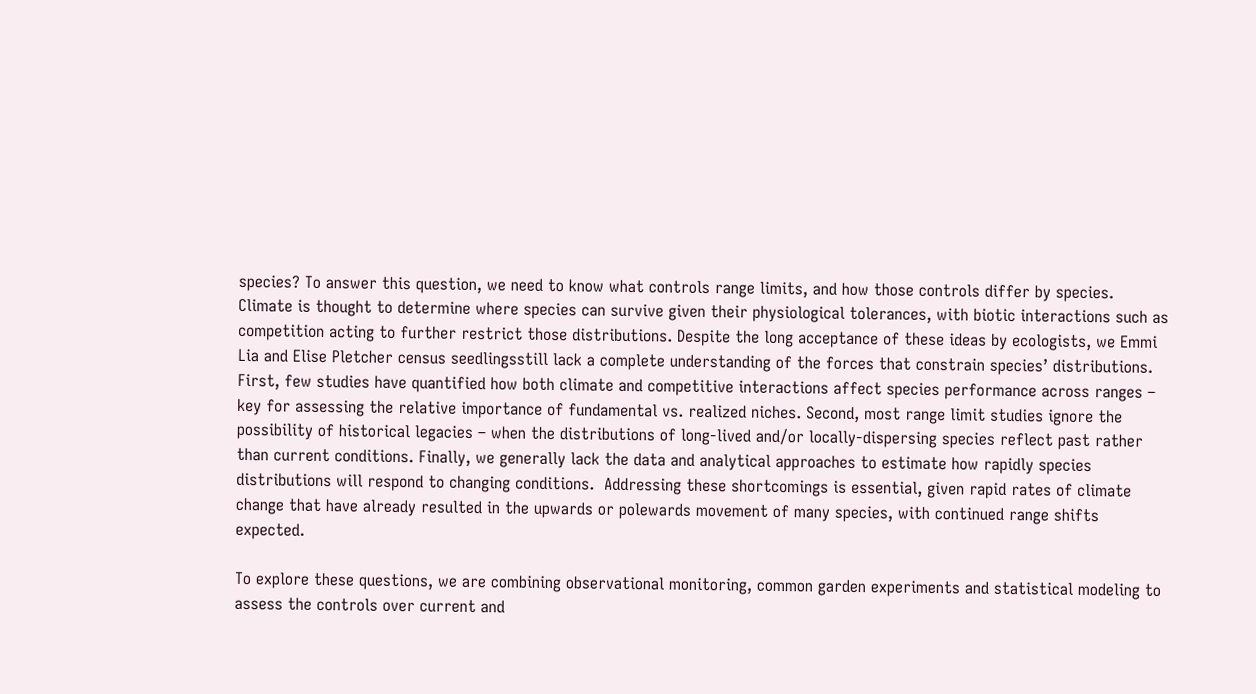species? To answer this question, we need to know what controls range limits, and how those controls differ by species. Climate is thought to determine where species can survive given their physiological tolerances, with biotic interactions such as competition acting to further restrict those distributions. Despite the long acceptance of these ideas by ecologists, we Emmi Lia and Elise Pletcher census seedlingsstill lack a complete understanding of the forces that constrain species’ distributions. First, few studies have quantified how both climate and competitive interactions affect species performance across ranges – key for assessing the relative importance of fundamental vs. realized niches. Second, most range limit studies ignore the possibility of historical legacies – when the distributions of long-lived and/or locally-dispersing species reflect past rather than current conditions. Finally, we generally lack the data and analytical approaches to estimate how rapidly species distributions will respond to changing conditions.  Addressing these shortcomings is essential, given rapid rates of climate change that have already resulted in the upwards or polewards movement of many species, with continued range shifts expected.

To explore these questions, we are combining observational monitoring, common garden experiments and statistical modeling to assess the controls over current and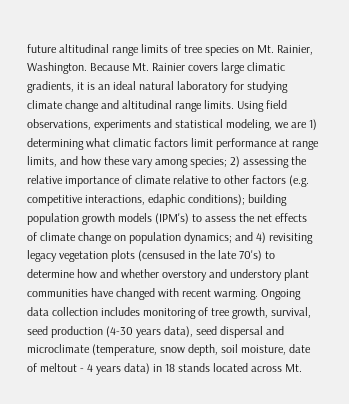future altitudinal range limits of tree species on Mt. Rainier, Washington. Because Mt. Rainier covers large climatic gradients, it is an ideal natural laboratory for studying climate change and altitudinal range limits. Using field observations, experiments and statistical modeling, we are 1) determining what climatic factors limit performance at range limits, and how these vary among species; 2) assessing the relative importance of climate relative to other factors (e.g. competitive interactions, edaphic conditions); building population growth models (IPM's) to assess the net effects of climate change on population dynamics; and 4) revisiting legacy vegetation plots (censused in the late 70's) to determine how and whether overstory and understory plant communities have changed with recent warming. Ongoing data collection includes monitoring of tree growth, survival, seed production (4-30 years data), seed dispersal and microclimate (temperature, snow depth, soil moisture, date of meltout - 4 years data) in 18 stands located across Mt.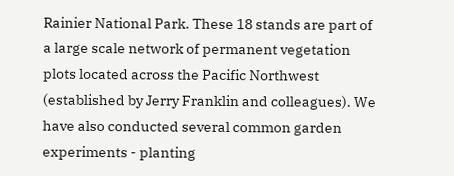Rainier National Park. These 18 stands are part of a large scale network of permanent vegetation plots located across the Pacific Northwest (established by Jerry Franklin and colleagues). We have also conducted several common garden experiments - planting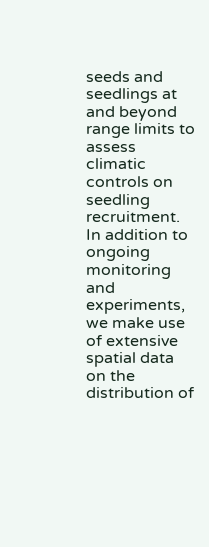seeds and seedlings at and beyond range limits to assess climatic controls on seedling recruitment. In addition to ongoing monitoring and experiments, we make use of extensive spatial data on the distribution of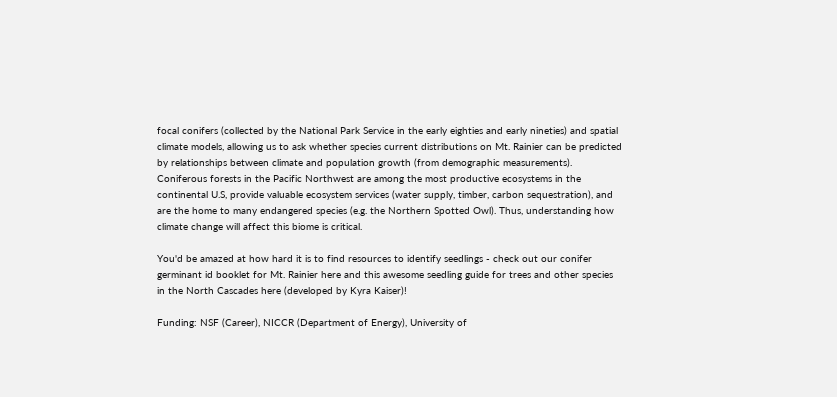focal conifers (collected by the National Park Service in the early eighties and early nineties) and spatial climate models, allowing us to ask whether species current distributions on Mt. Rainier can be predicted by relationships between climate and population growth (from demographic measurements). Coniferous forests in the Pacific Northwest are among the most productive ecosystems in the continental U.S, provide valuable ecosystem services (water supply, timber, carbon sequestration), and are the home to many endangered species (e.g. the Northern Spotted Owl). Thus, understanding how climate change will affect this biome is critical.

You'd be amazed at how hard it is to find resources to identify seedlings - check out our conifer germinant id booklet for Mt. Rainier here and this awesome seedling guide for trees and other species in the North Cascades here (developed by Kyra Kaiser)!

Funding: NSF (Career), NICCR (Department of Energy), University of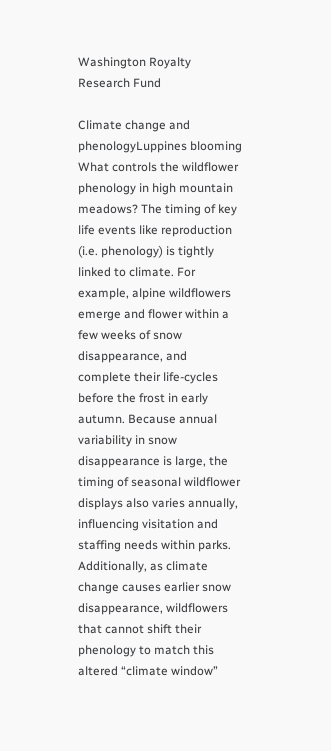Washington Royalty Research Fund

Climate change and phenologyLuppines blooming
What controls the wildflower phenology in high mountain meadows? The timing of key life events like reproduction (i.e. phenology) is tightly linked to climate. For example, alpine wildflowers emerge and flower within a few weeks of snow disappearance, and complete their life-cycles before the frost in early autumn. Because annual variability in snow disappearance is large, the timing of seasonal wildflower displays also varies annually, influencing visitation and staffing needs within parks. Additionally, as climate change causes earlier snow disappearance, wildflowers that cannot shift their phenology to match this altered “climate window”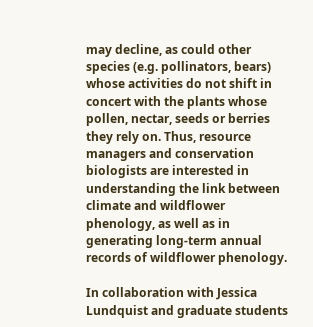may decline, as could other species (e.g. pollinators, bears) whose activities do not shift in concert with the plants whose pollen, nectar, seeds or berries they rely on. Thus, resource managers and conservation biologists are interested in understanding the link between climate and wildflower phenology, as well as in generating long-term annual records of wildflower phenology.

In collaboration with Jessica Lundquist and graduate students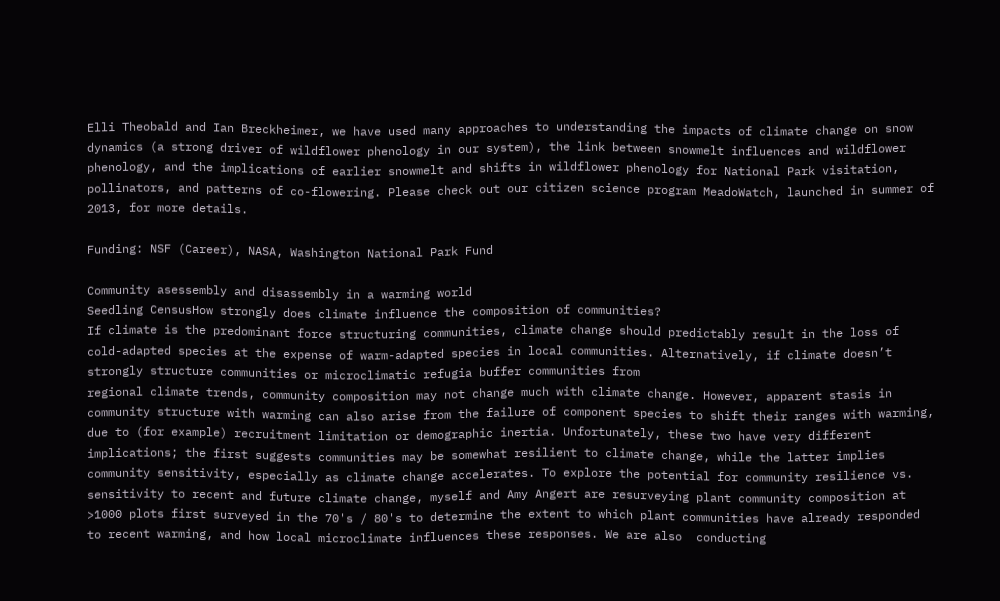Elli Theobald and Ian Breckheimer, we have used many approaches to understanding the impacts of climate change on snow dynamics (a strong driver of wildflower phenology in our system), the link between snowmelt influences and wildflower phenology, and the implications of earlier snowmelt and shifts in wildflower phenology for National Park visitation, pollinators, and patterns of co-flowering. Please check out our citizen science program MeadoWatch, launched in summer of 2013, for more details.

Funding: NSF (Career), NASA, Washington National Park Fund

Community asessembly and disassembly in a warming world
Seedling CensusHow strongly does climate influence the composition of communities?
If climate is the predominant force structuring communities, climate change should predictably result in the loss of cold-adapted species at the expense of warm-adapted species in local communities. Alternatively, if climate doesn’t strongly structure communities or microclimatic refugia buffer communities from
regional climate trends, community composition may not change much with climate change. However, apparent stasis in community structure with warming can also arise from the failure of component species to shift their ranges with warming, due to (for example) recruitment limitation or demographic inertia. Unfortunately, these two have very different implications; the first suggests communities may be somewhat resilient to climate change, while the latter implies community sensitivity, especially as climate change accelerates. To explore the potential for community resilience vs. sensitivity to recent and future climate change, myself and Amy Angert are resurveying plant community composition at >1000 plots first surveyed in the 70's / 80's to determine the extent to which plant communities have already responded to recent warming, and how local microclimate influences these responses. We are also  conducting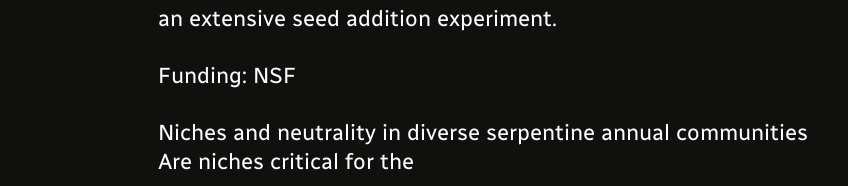an extensive seed addition experiment.

Funding: NSF

Niches and neutrality in diverse serpentine annual communities
Are niches critical for the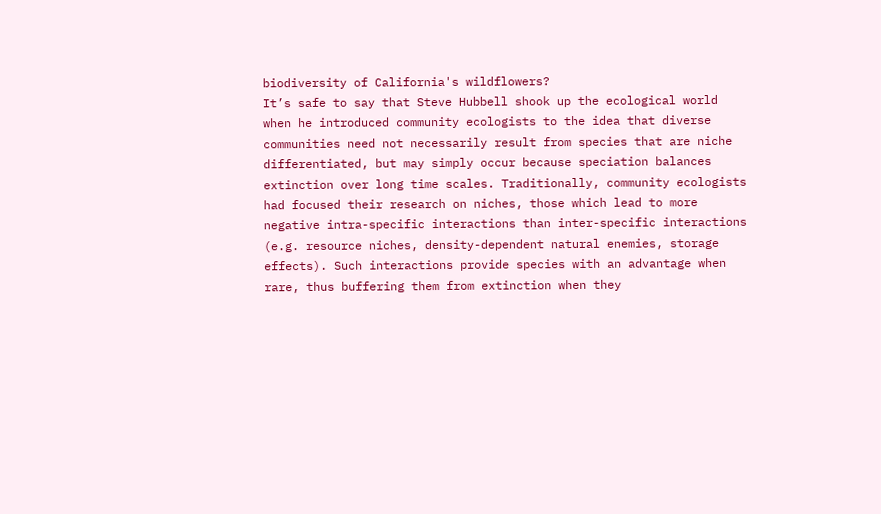biodiversity of California's wildflowers?
It’s safe to say that Steve Hubbell shook up the ecological world when he introduced community ecologists to the idea that diverse communities need not necessarily result from species that are niche differentiated, but may simply occur because speciation balances extinction over long time scales. Traditionally, community ecologists had focused their research on niches, those which lead to more negative intra-specific interactions than inter-specific interactions (e.g. resource niches, density-dependent natural enemies, storage effects). Such interactions provide species with an advantage when rare, thus buffering them from extinction when they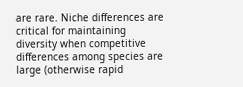are rare. Niche differences are critical for maintaining diversity when competitive differences among species are large (otherwise rapid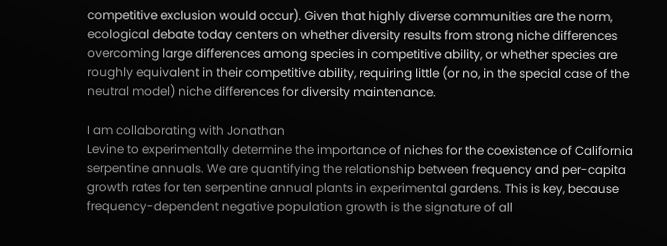competitive exclusion would occur). Given that highly diverse communities are the norm, ecological debate today centers on whether diversity results from strong niche differences overcoming large differences among species in competitive ability, or whether species are roughly equivalent in their competitive ability, requiring little (or no, in the special case of the neutral model) niche differences for diversity maintenance.

I am collaborating with Jonathan
Levine to experimentally determine the importance of niches for the coexistence of California serpentine annuals. We are quantifying the relationship between frequency and per-capita growth rates for ten serpentine annual plants in experimental gardens. This is key, because frequency-dependent negative population growth is the signature of all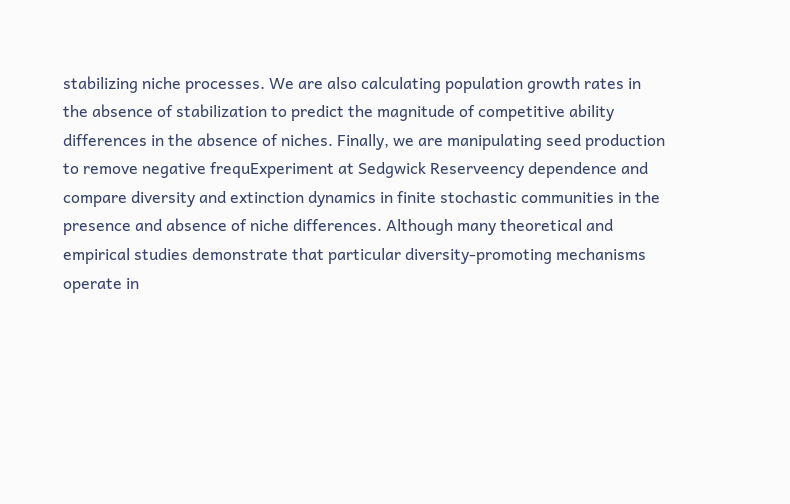stabilizing niche processes. We are also calculating population growth rates in the absence of stabilization to predict the magnitude of competitive ability differences in the absence of niches. Finally, we are manipulating seed production to remove negative frequExperiment at Sedgwick Reserveency dependence and compare diversity and extinction dynamics in finite stochastic communities in the presence and absence of niche differences. Although many theoretical and empirical studies demonstrate that particular diversity-promoting mechanisms operate in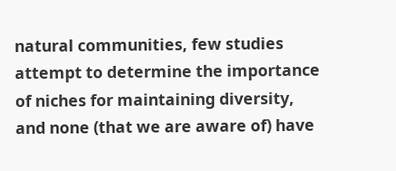natural communities, few studies attempt to determine the importance of niches for maintaining diversity, and none (that we are aware of) have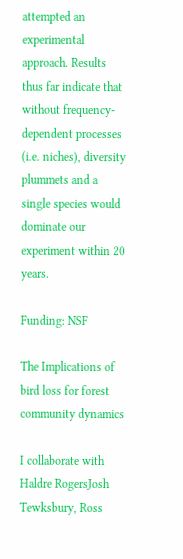attempted an experimental approach. Results thus far indicate that without frequency-dependent processes (i.e. niches), diversity plummets and a single species would dominate our experiment within 20 years.

Funding: NSF

The Implications of bird loss for forest community dynamics

I collaborate with Haldre RogersJosh Tewksbury, Ross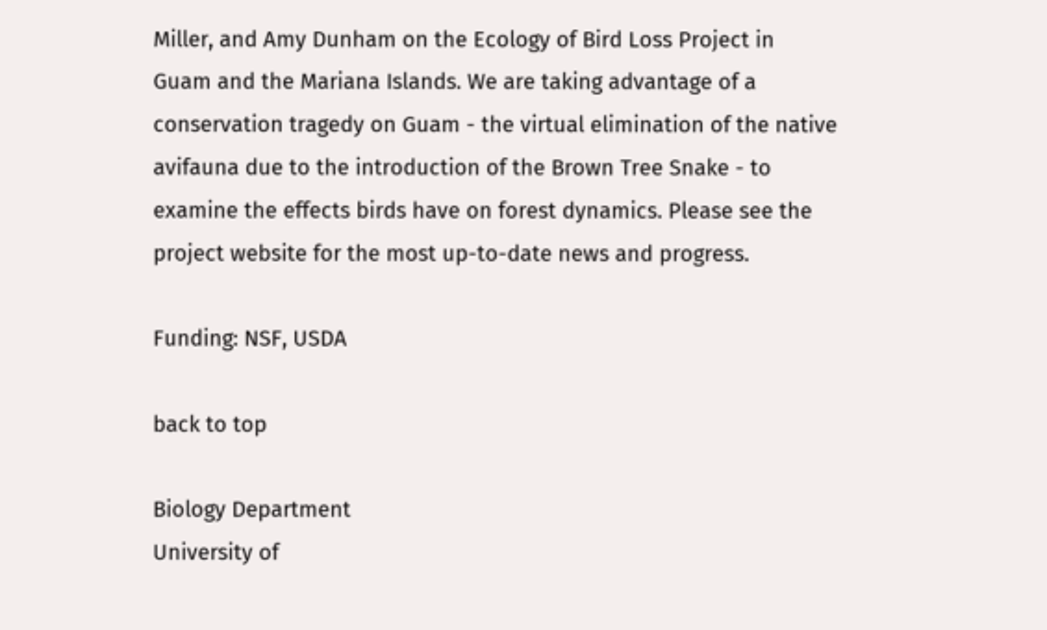Miller, and Amy Dunham on the Ecology of Bird Loss Project in Guam and the Mariana Islands. We are taking advantage of a conservation tragedy on Guam - the virtual elimination of the native avifauna due to the introduction of the Brown Tree Snake - to examine the effects birds have on forest dynamics. Please see the project website for the most up-to-date news and progress.

Funding: NSF, USDA

back to top

Biology Department
University of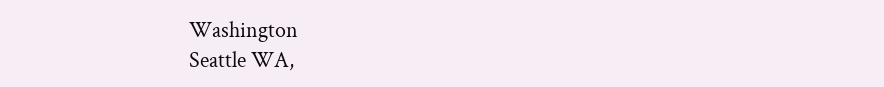Washington
Seattle WA,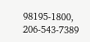98195-1800, 206-543-7389